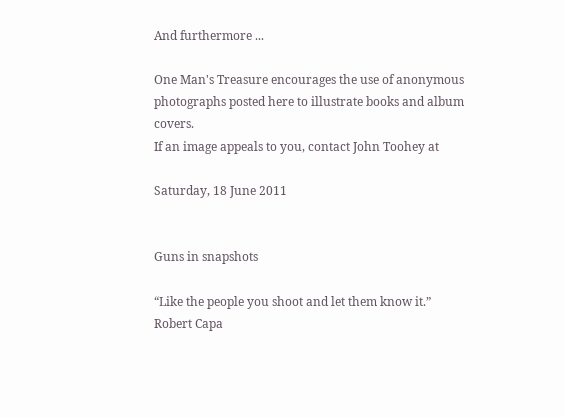And furthermore ...

One Man's Treasure encourages the use of anonymous photographs posted here to illustrate books and album covers.
If an image appeals to you, contact John Toohey at

Saturday, 18 June 2011


Guns in snapshots

“Like the people you shoot and let them know it.”
Robert Capa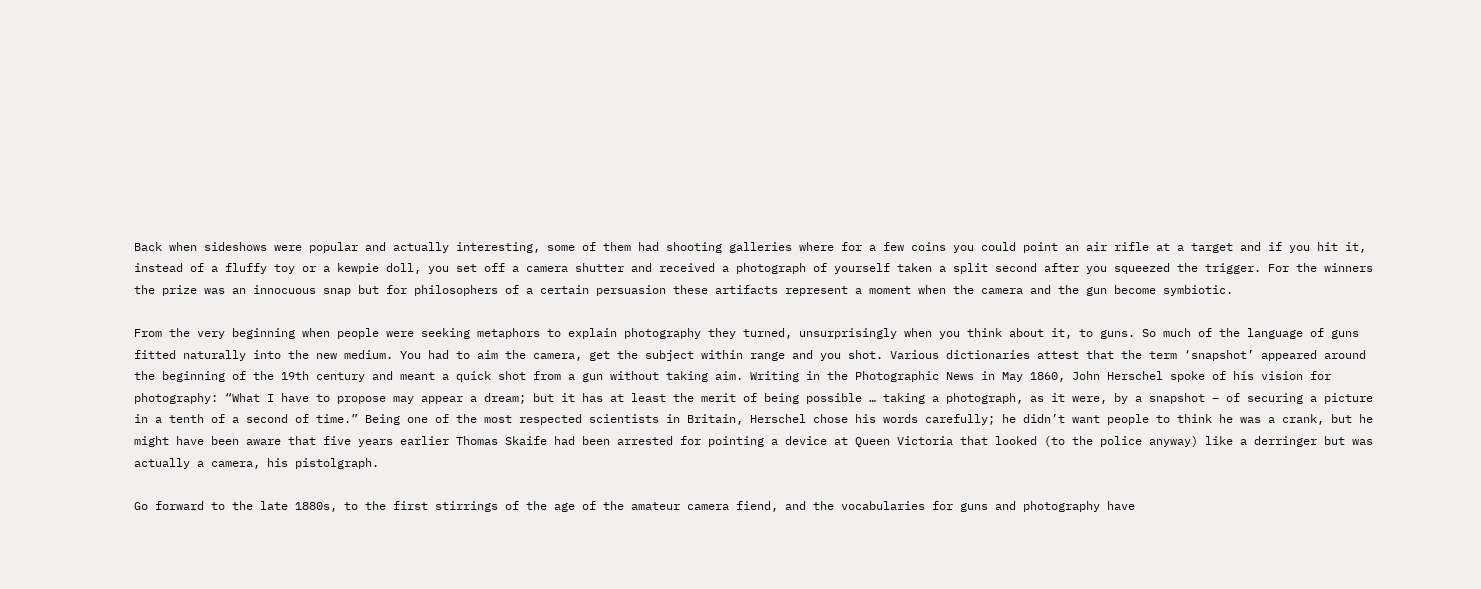Back when sideshows were popular and actually interesting, some of them had shooting galleries where for a few coins you could point an air rifle at a target and if you hit it, instead of a fluffy toy or a kewpie doll, you set off a camera shutter and received a photograph of yourself taken a split second after you squeezed the trigger. For the winners the prize was an innocuous snap but for philosophers of a certain persuasion these artifacts represent a moment when the camera and the gun become symbiotic.

From the very beginning when people were seeking metaphors to explain photography they turned, unsurprisingly when you think about it, to guns. So much of the language of guns fitted naturally into the new medium. You had to aim the camera, get the subject within range and you shot. Various dictionaries attest that the term ‘snapshot’ appeared around the beginning of the 19th century and meant a quick shot from a gun without taking aim. Writing in the Photographic News in May 1860, John Herschel spoke of his vision for photography: “What I have to propose may appear a dream; but it has at least the merit of being possible … taking a photograph, as it were, by a snapshot – of securing a picture in a tenth of a second of time.” Being one of the most respected scientists in Britain, Herschel chose his words carefully; he didn’t want people to think he was a crank, but he might have been aware that five years earlier Thomas Skaife had been arrested for pointing a device at Queen Victoria that looked (to the police anyway) like a derringer but was actually a camera, his pistolgraph.

Go forward to the late 1880s, to the first stirrings of the age of the amateur camera fiend, and the vocabularies for guns and photography have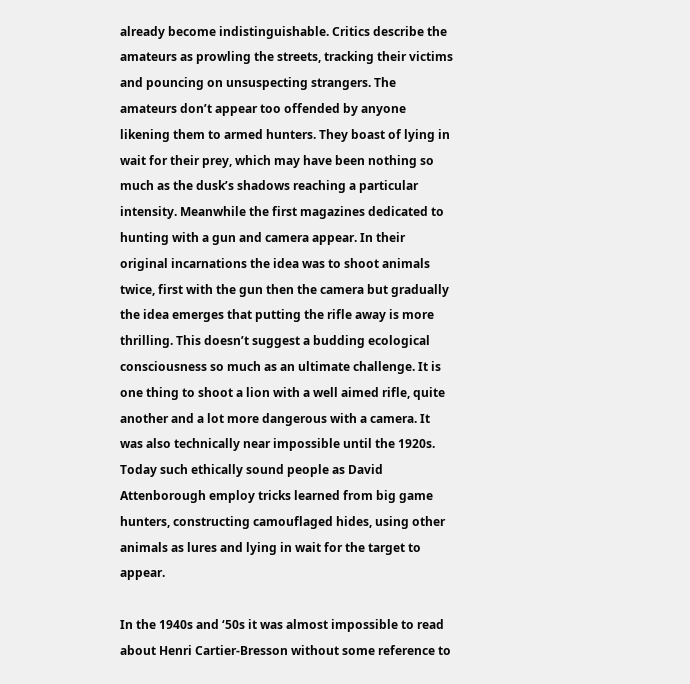already become indistinguishable. Critics describe the amateurs as prowling the streets, tracking their victims and pouncing on unsuspecting strangers. The amateurs don’t appear too offended by anyone likening them to armed hunters. They boast of lying in wait for their prey, which may have been nothing so much as the dusk’s shadows reaching a particular intensity. Meanwhile the first magazines dedicated to hunting with a gun and camera appear. In their original incarnations the idea was to shoot animals twice, first with the gun then the camera but gradually the idea emerges that putting the rifle away is more thrilling. This doesn’t suggest a budding ecological consciousness so much as an ultimate challenge. It is one thing to shoot a lion with a well aimed rifle, quite another and a lot more dangerous with a camera. It was also technically near impossible until the 1920s. Today such ethically sound people as David Attenborough employ tricks learned from big game hunters, constructing camouflaged hides, using other animals as lures and lying in wait for the target to appear.

In the 1940s and ‘50s it was almost impossible to read about Henri Cartier-Bresson without some reference to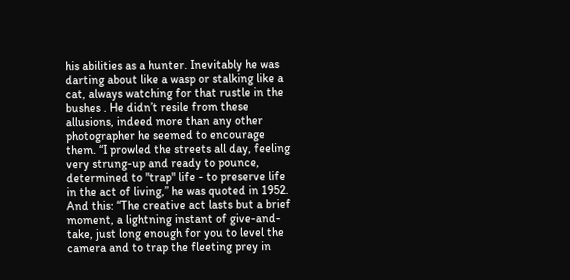his abilities as a hunter. Inevitably he was darting about like a wasp or stalking like a cat, always watching for that rustle in the bushes . He didn’t resile from these allusions, indeed more than any other photographer he seemed to encourage them. “I prowled the streets all day, feeling very strung-up and ready to pounce, determined to "trap" life - to preserve life in the act of living,” he was quoted in 1952. And this: “The creative act lasts but a brief moment, a lightning instant of give-and-take, just long enough for you to level the camera and to trap the fleeting prey in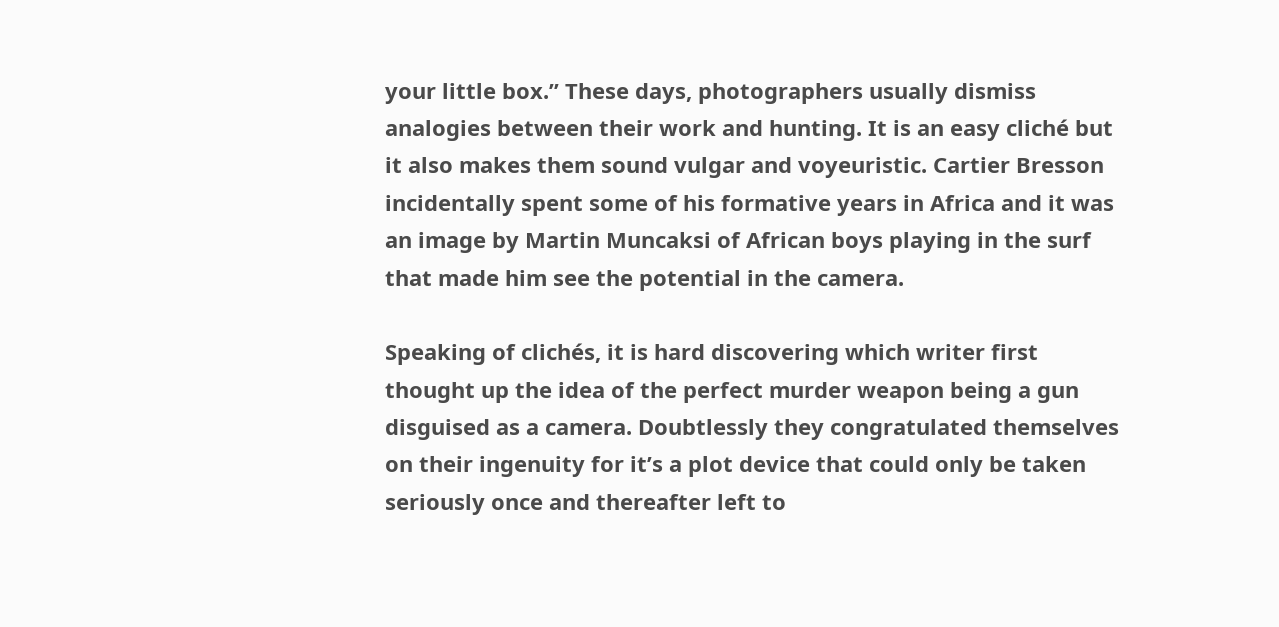your little box.” These days, photographers usually dismiss analogies between their work and hunting. It is an easy cliché but it also makes them sound vulgar and voyeuristic. Cartier Bresson incidentally spent some of his formative years in Africa and it was an image by Martin Muncaksi of African boys playing in the surf that made him see the potential in the camera.

Speaking of clichés, it is hard discovering which writer first thought up the idea of the perfect murder weapon being a gun disguised as a camera. Doubtlessly they congratulated themselves on their ingenuity for it’s a plot device that could only be taken seriously once and thereafter left to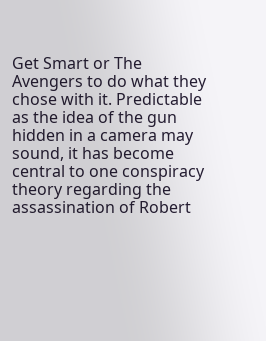Get Smart or The Avengers to do what they chose with it. Predictable as the idea of the gun hidden in a camera may sound, it has become central to one conspiracy theory regarding the assassination of Robert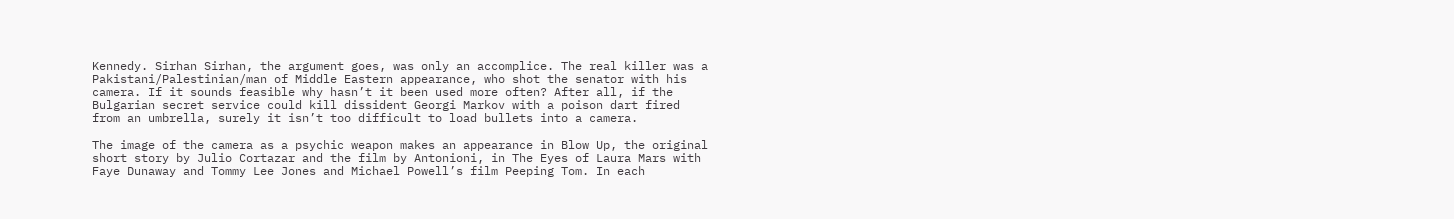Kennedy. Sirhan Sirhan, the argument goes, was only an accomplice. The real killer was a Pakistani/Palestinian/man of Middle Eastern appearance, who shot the senator with his camera. If it sounds feasible why hasn’t it been used more often? After all, if the Bulgarian secret service could kill dissident Georgi Markov with a poison dart fired from an umbrella, surely it isn’t too difficult to load bullets into a camera.

The image of the camera as a psychic weapon makes an appearance in Blow Up, the original short story by Julio Cortazar and the film by Antonioni, in The Eyes of Laura Mars with Faye Dunaway and Tommy Lee Jones and Michael Powell’s film Peeping Tom. In each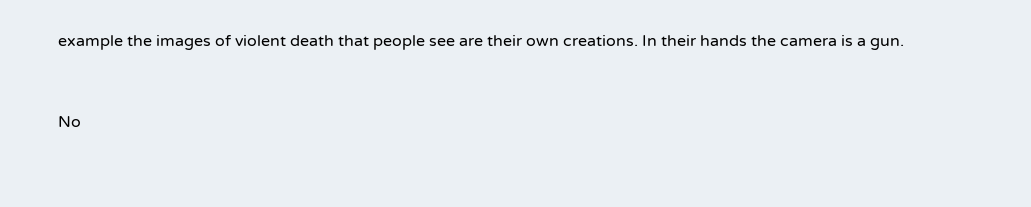example the images of violent death that people see are their own creations. In their hands the camera is a gun.


No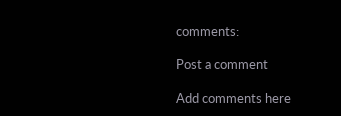comments:

Post a comment

Add comments here